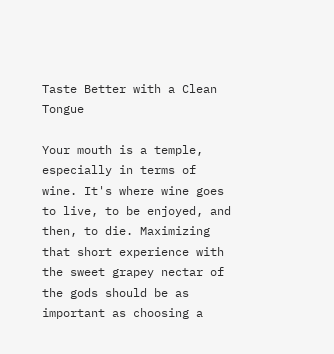Taste Better with a Clean Tongue

Your mouth is a temple, especially in terms of wine. It's where wine goes to live, to be enjoyed, and then, to die. Maximizing that short experience with the sweet grapey nectar of the gods should be as important as choosing a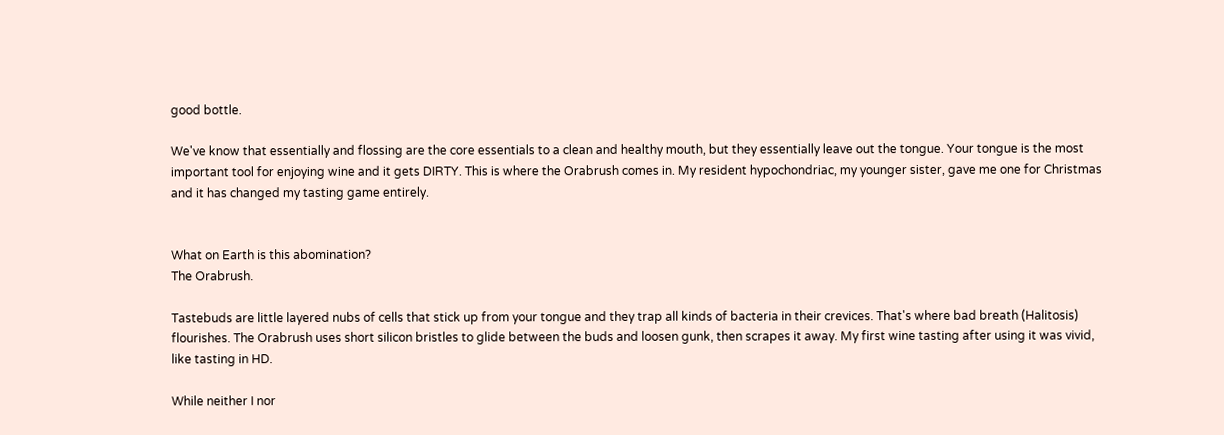good bottle.

We've know that essentially and flossing are the core essentials to a clean and healthy mouth, but they essentially leave out the tongue. Your tongue is the most important tool for enjoying wine and it gets DIRTY. This is where the Orabrush comes in. My resident hypochondriac, my younger sister, gave me one for Christmas and it has changed my tasting game entirely.


What on Earth is this abomination?
The Orabrush.

Tastebuds are little layered nubs of cells that stick up from your tongue and they trap all kinds of bacteria in their crevices. That's where bad breath (Halitosis) flourishes. The Orabrush uses short silicon bristles to glide between the buds and loosen gunk, then scrapes it away. My first wine tasting after using it was vivid, like tasting in HD.

While neither I nor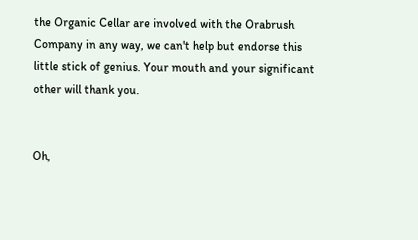the Organic Cellar are involved with the Orabrush Company in any way, we can't help but endorse this little stick of genius. Your mouth and your significant other will thank you.


Oh,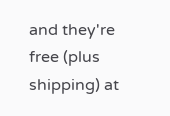and they're free (plus shipping) at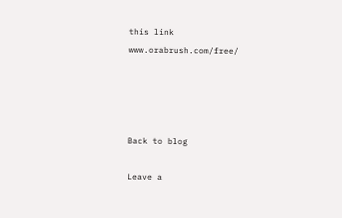this link www.orabrush.com/free/




Back to blog

Leave a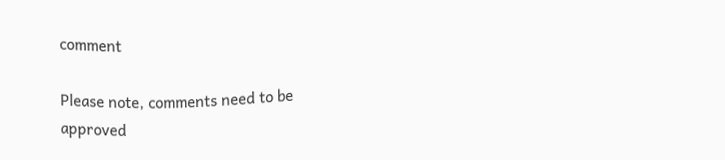comment

Please note, comments need to be approved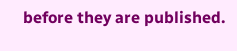before they are published.